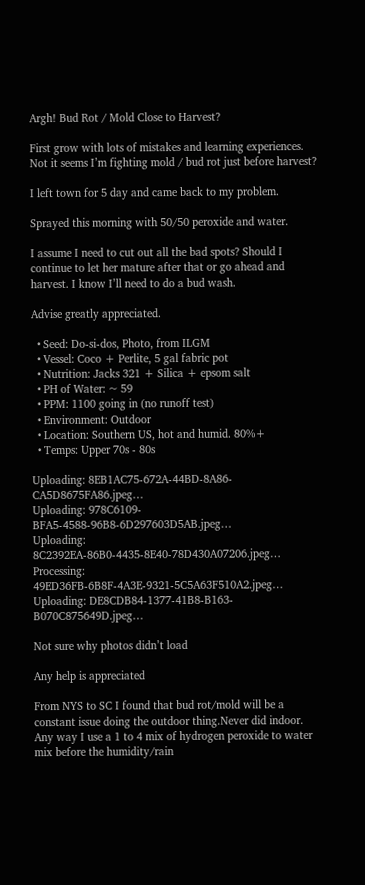Argh! Bud Rot / Mold Close to Harvest?

First grow with lots of mistakes and learning experiences. Not it seems I’m fighting mold / bud rot just before harvest?

I left town for 5 day and came back to my problem.

Sprayed this morning with 50/50 peroxide and water.

I assume I need to cut out all the bad spots? Should I continue to let her mature after that or go ahead and harvest. I know I’ll need to do a bud wash.

Advise greatly appreciated.

  • Seed: Do-si-dos, Photo, from ILGM
  • Vessel: Coco + Perlite, 5 gal fabric pot
  • Nutrition: Jacks 321 + Silica + epsom salt
  • PH of Water: ~ 59
  • PPM: 1100 going in (no runoff test)
  • Environment: Outdoor
  • Location: Southern US, hot and humid. 80%+
  • Temps: Upper 70s - 80s

Uploading: 8EB1AC75-672A-44BD-8A86-CA5D8675FA86.jpeg…
Uploading: 978C6109-BFA5-4588-96B8-6D297603D5AB.jpeg…
Uploading: 8C2392EA-86B0-4435-8E40-78D430A07206.jpeg…
Processing: 49ED36FB-6B8F-4A3E-9321-5C5A63F510A2.jpeg…
Uploading: DE8CDB84-1377-41B8-B163-B070C875649D.jpeg…

Not sure why photos didn’t load

Any help is appreciated

From NYS to SC I found that bud rot/mold will be a constant issue doing the outdoor thing.Never did indoor.
Any way I use a 1 to 4 mix of hydrogen peroxide to water mix before the humidity/rain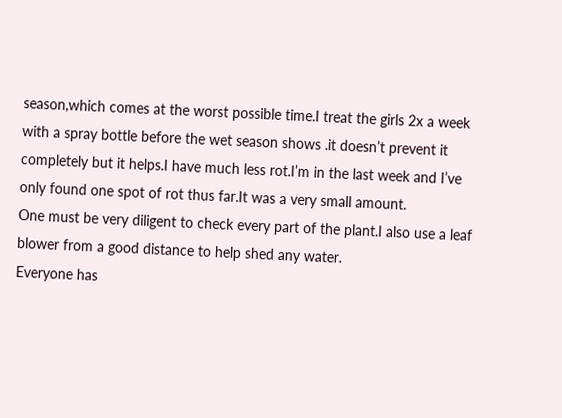season,which comes at the worst possible time.I treat the girls 2x a week with a spray bottle before the wet season shows .it doesn’t prevent it completely but it helps.I have much less rot.I’m in the last week and I’ve only found one spot of rot thus far.It was a very small amount.
One must be very diligent to check every part of the plant.I also use a leaf blower from a good distance to help shed any water.
Everyone has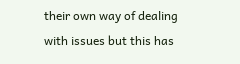their own way of dealing with issues but this has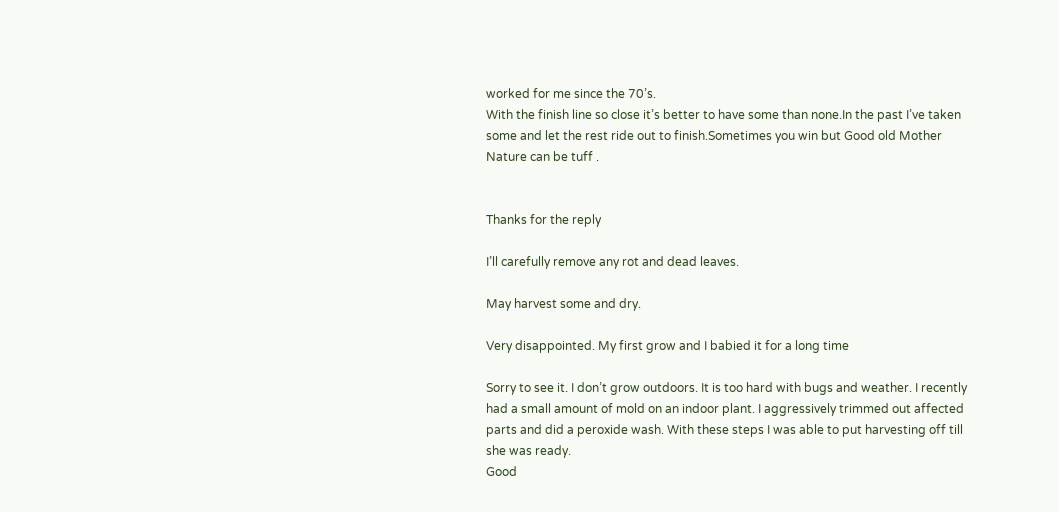worked for me since the 70’s.
With the finish line so close it’s better to have some than none.In the past I’ve taken some and let the rest ride out to finish.Sometimes you win but Good old Mother Nature can be tuff .


Thanks for the reply

I’ll carefully remove any rot and dead leaves.

May harvest some and dry.

Very disappointed. My first grow and I babied it for a long time

Sorry to see it. I don’t grow outdoors. It is too hard with bugs and weather. I recently had a small amount of mold on an indoor plant. I aggressively trimmed out affected parts and did a peroxide wash. With these steps I was able to put harvesting off till she was ready.
Good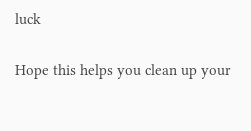luck


Hope this helps you clean up your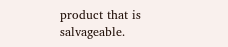product that is salvageable.